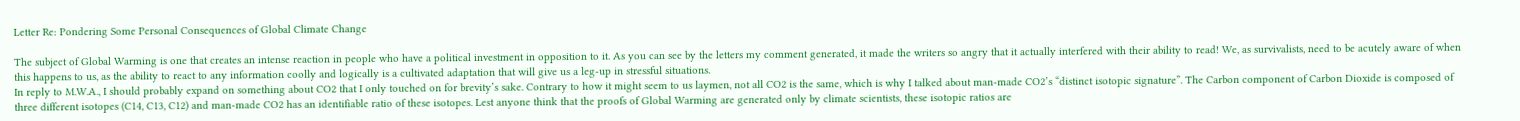Letter Re: Pondering Some Personal Consequences of Global Climate Change

The subject of Global Warming is one that creates an intense reaction in people who have a political investment in opposition to it. As you can see by the letters my comment generated, it made the writers so angry that it actually interfered with their ability to read! We, as survivalists, need to be acutely aware of when this happens to us, as the ability to react to any information coolly and logically is a cultivated adaptation that will give us a leg-up in stressful situations.
In reply to M.W.A., I should probably expand on something about CO2 that I only touched on for brevity’s sake. Contrary to how it might seem to us laymen, not all CO2 is the same, which is why I talked about man-made CO2’s “distinct isotopic signature”. The Carbon component of Carbon Dioxide is composed of three different isotopes (C14, C13, C12) and man-made CO2 has an identifiable ratio of these isotopes. Lest anyone think that the proofs of Global Warming are generated only by climate scientists, these isotopic ratios are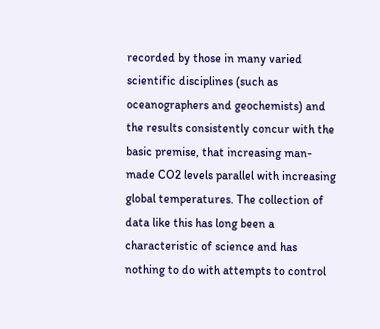recorded by those in many varied scientific disciplines (such as oceanographers and geochemists) and the results consistently concur with the basic premise, that increasing man-made CO2 levels parallel with increasing global temperatures. The collection of data like this has long been a characteristic of science and has nothing to do with attempts to control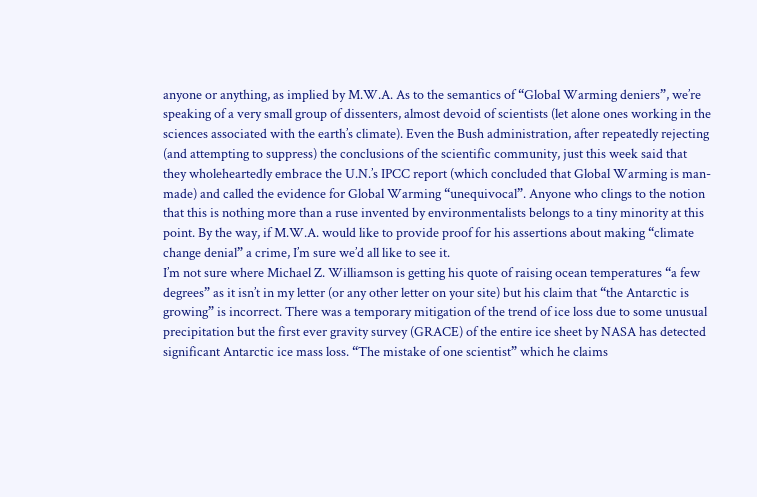anyone or anything, as implied by M.W.A. As to the semantics of “Global Warming deniers”, we’re speaking of a very small group of dissenters, almost devoid of scientists (let alone ones working in the sciences associated with the earth’s climate). Even the Bush administration, after repeatedly rejecting (and attempting to suppress) the conclusions of the scientific community, just this week said that they wholeheartedly embrace the U.N.’s IPCC report (which concluded that Global Warming is man-made) and called the evidence for Global Warming “unequivocal”. Anyone who clings to the notion that this is nothing more than a ruse invented by environmentalists belongs to a tiny minority at this point. By the way, if M.W.A. would like to provide proof for his assertions about making “climate change denial” a crime, I’m sure we’d all like to see it.
I’m not sure where Michael Z. Williamson is getting his quote of raising ocean temperatures “a few degrees” as it isn’t in my letter (or any other letter on your site) but his claim that “the Antarctic is growing” is incorrect. There was a temporary mitigation of the trend of ice loss due to some unusual precipitation but the first ever gravity survey (GRACE) of the entire ice sheet by NASA has detected significant Antarctic ice mass loss. “The mistake of one scientist” which he claims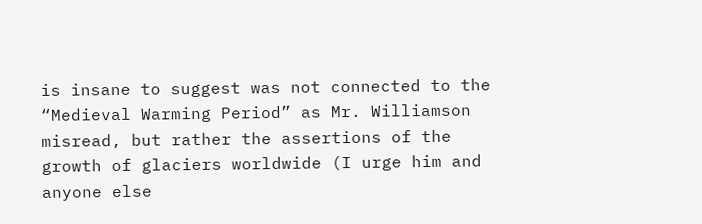is insane to suggest was not connected to the “Medieval Warming Period” as Mr. Williamson misread, but rather the assertions of the growth of glaciers worldwide (I urge him and anyone else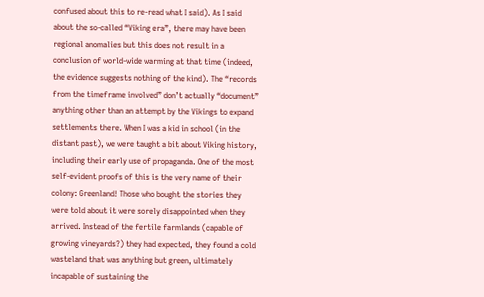confused about this to re-read what I said). As I said about the so-called “Viking era”, there may have been regional anomalies but this does not result in a conclusion of world-wide warming at that time (indeed, the evidence suggests nothing of the kind). The “records from the timeframe involved” don’t actually “document” anything other than an attempt by the Vikings to expand settlements there. When I was a kid in school (in the distant past), we were taught a bit about Viking history, including their early use of propaganda. One of the most self-evident proofs of this is the very name of their colony: Greenland! Those who bought the stories they were told about it were sorely disappointed when they arrived. Instead of the fertile farmlands (capable of growing vineyards?) they had expected, they found a cold wasteland that was anything but green, ultimately incapable of sustaining the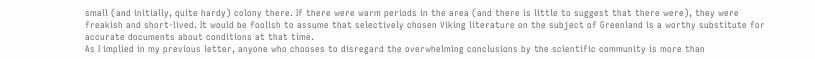small (and initially, quite hardy) colony there. If there were warm periods in the area (and there is little to suggest that there were), they were freakish and short-lived. It would be foolish to assume that selectively chosen Viking literature on the subject of Greenland is a worthy substitute for accurate documents about conditions at that time.
As I implied in my previous letter, anyone who chooses to disregard the overwhelming conclusions by the scientific community is more than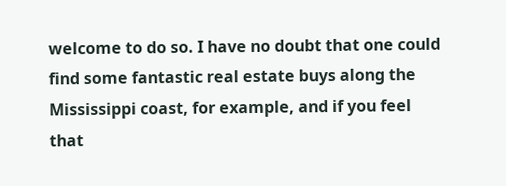welcome to do so. I have no doubt that one could find some fantastic real estate buys along the Mississippi coast, for example, and if you feel that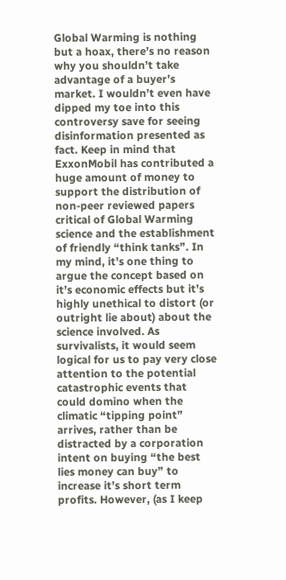Global Warming is nothing but a hoax, there’s no reason why you shouldn’t take advantage of a buyer’s market. I wouldn’t even have dipped my toe into this controversy save for seeing disinformation presented as fact. Keep in mind that ExxonMobil has contributed a huge amount of money to support the distribution of non-peer reviewed papers critical of Global Warming science and the establishment of friendly “think tanks”. In my mind, it’s one thing to argue the concept based on it’s economic effects but it’s highly unethical to distort (or outright lie about) about the science involved. As survivalists, it would seem logical for us to pay very close attention to the potential catastrophic events that could domino when the climatic “tipping point” arrives, rather than be distracted by a corporation intent on buying “the best lies money can buy” to increase it’s short term profits. However, (as I keep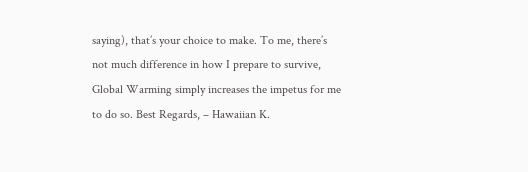saying), that’s your choice to make. To me, there’s not much difference in how I prepare to survive, Global Warming simply increases the impetus for me to do so. Best Regards, – Hawaiian K.